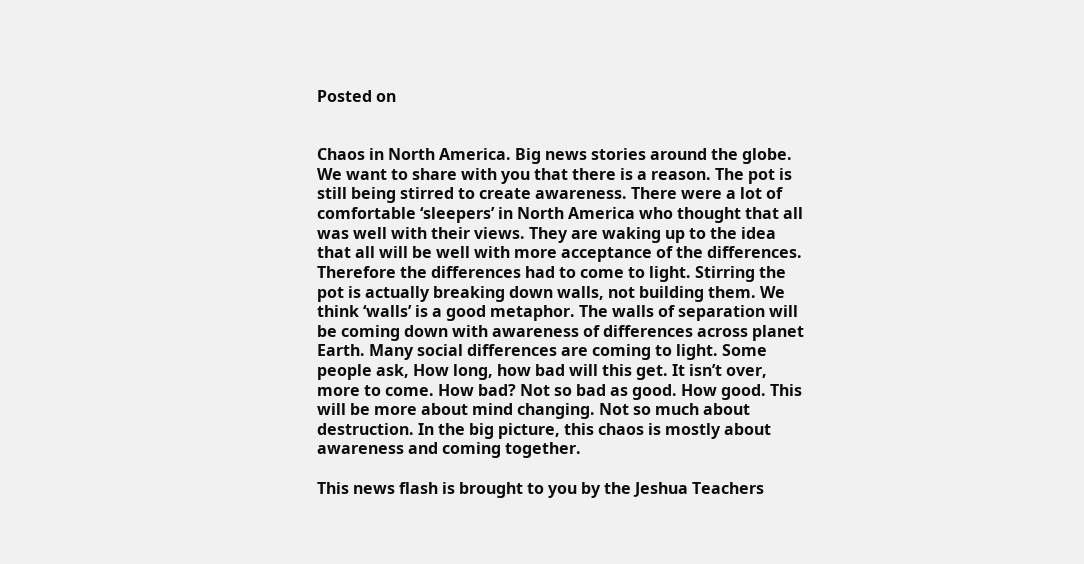Posted on


Chaos in North America. Big news stories around the globe. We want to share with you that there is a reason. The pot is still being stirred to create awareness. There were a lot of comfortable ‘sleepers’ in North America who thought that all was well with their views. They are waking up to the idea that all will be well with more acceptance of the differences. Therefore the differences had to come to light. Stirring the pot is actually breaking down walls, not building them. We think ‘walls’ is a good metaphor. The walls of separation will be coming down with awareness of differences across planet Earth. Many social differences are coming to light. Some people ask, How long, how bad will this get. It isn’t over, more to come. How bad? Not so bad as good. How good. This will be more about mind changing. Not so much about destruction. In the big picture, this chaos is mostly about awareness and coming together.

This news flash is brought to you by the Jeshua Teachers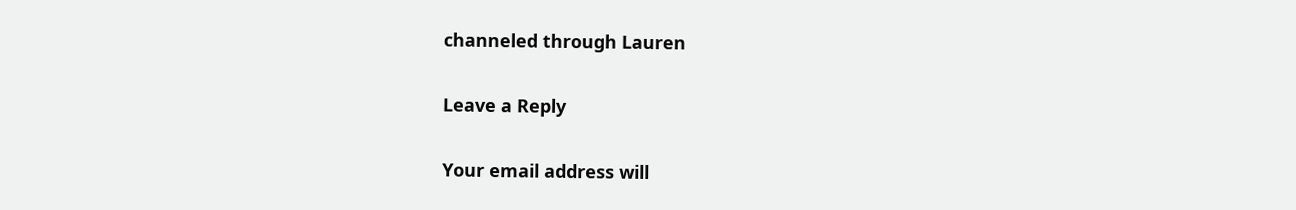channeled through Lauren

Leave a Reply

Your email address will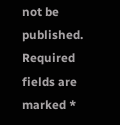not be published. Required fields are marked *